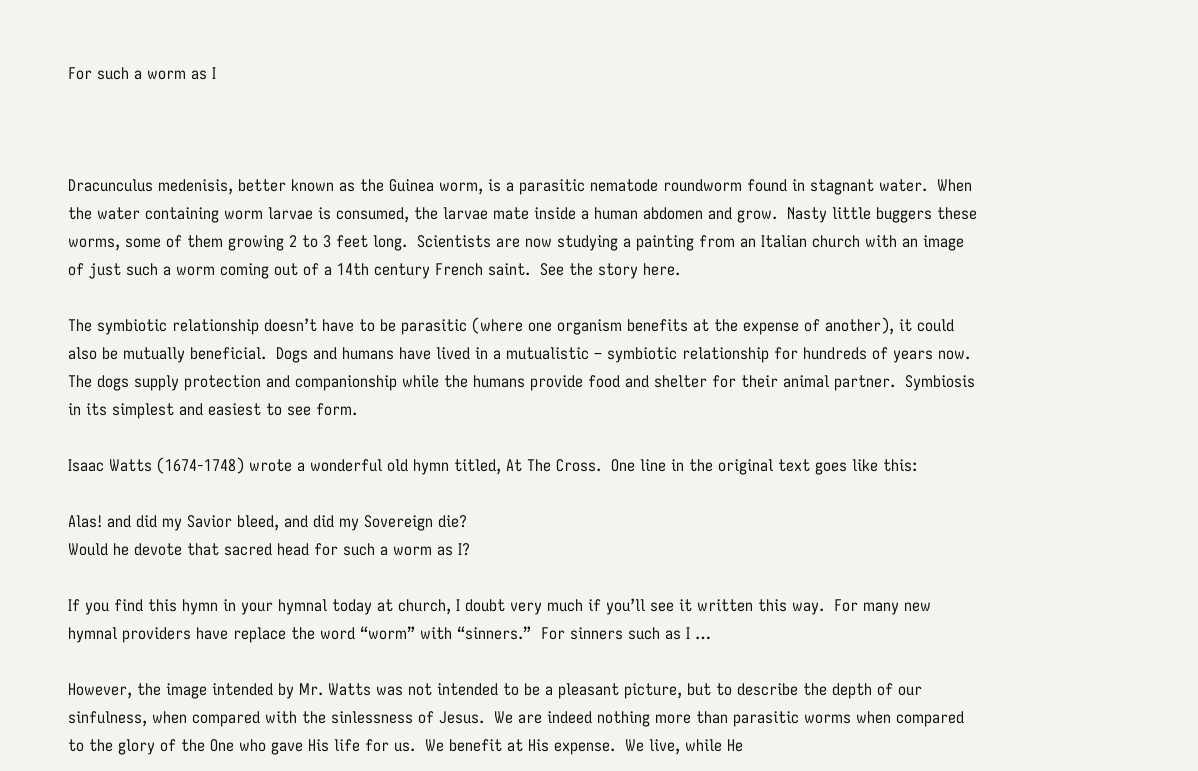For such a worm as I



Dracunculus medenisis, better known as the Guinea worm, is a parasitic nematode roundworm found in stagnant water.  When the water containing worm larvae is consumed, the larvae mate inside a human abdomen and grow.  Nasty little buggers these worms, some of them growing 2 to 3 feet long.  Scientists are now studying a painting from an Italian church with an image of just such a worm coming out of a 14th century French saint.  See the story here.

The symbiotic relationship doesn’t have to be parasitic (where one organism benefits at the expense of another), it could also be mutually beneficial.  Dogs and humans have lived in a mutualistic – symbiotic relationship for hundreds of years now.  The dogs supply protection and companionship while the humans provide food and shelter for their animal partner.  Symbiosis in its simplest and easiest to see form.

Isaac Watts (1674-1748) wrote a wonderful old hymn titled, At The Cross.  One line in the original text goes like this:

Alas! and did my Savior bleed, and did my Sovereign die?
Would he devote that sacred head for such a worm as I?

If you find this hymn in your hymnal today at church, I doubt very much if you’ll see it written this way.  For many new hymnal providers have replace the word “worm” with “sinners.”  For sinners such as I …

However, the image intended by Mr. Watts was not intended to be a pleasant picture, but to describe the depth of our sinfulness, when compared with the sinlessness of Jesus.  We are indeed nothing more than parasitic worms when compared to the glory of the One who gave His life for us.  We benefit at His expense.  We live, while He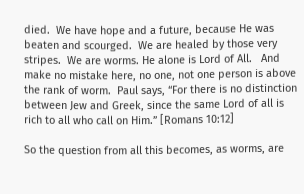died.  We have hope and a future, because He was beaten and scourged.  We are healed by those very stripes.  We are worms. He alone is Lord of All.   And make no mistake here, no one, not one person is above the rank of worm.  Paul says, “For there is no distinction between Jew and Greek, since the same Lord of all is rich to all who call on Him.” [Romans 10:12]

So the question from all this becomes, as worms, are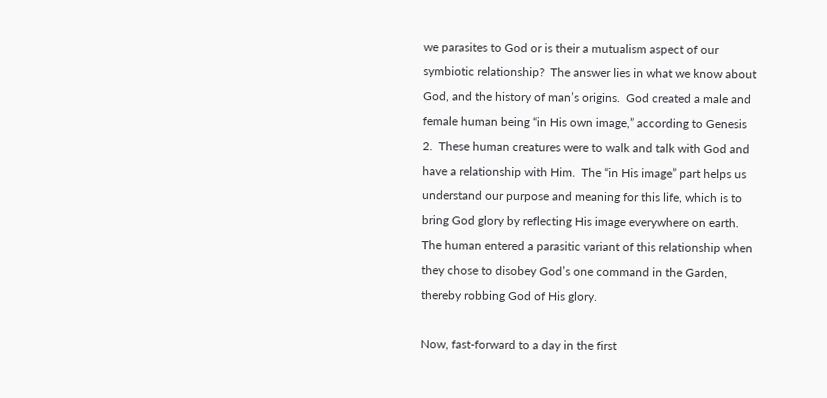we parasites to God or is their a mutualism aspect of our symbiotic relationship?  The answer lies in what we know about God, and the history of man’s origins.  God created a male and female human being “in His own image,” according to Genesis 2.  These human creatures were to walk and talk with God and have a relationship with Him.  The “in His image” part helps us understand our purpose and meaning for this life, which is to bring God glory by reflecting His image everywhere on earth.  The human entered a parasitic variant of this relationship when they chose to disobey God’s one command in the Garden, thereby robbing God of His glory.

Now, fast-forward to a day in the first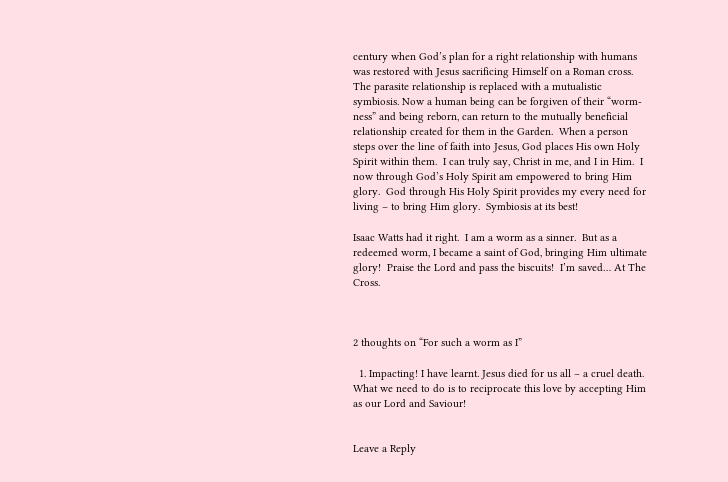century when God’s plan for a right relationship with humans was restored with Jesus sacrificing Himself on a Roman cross.  The parasite relationship is replaced with a mutualistic symbiosis. Now a human being can be forgiven of their “worm-ness” and being reborn, can return to the mutually beneficial relationship created for them in the Garden.  When a person steps over the line of faith into Jesus, God places His own Holy Spirit within them.  I can truly say, Christ in me, and I in Him.  I now through God’s Holy Spirit am empowered to bring Him glory.  God through His Holy Spirit provides my every need for living – to bring Him glory.  Symbiosis at its best!

Isaac Watts had it right.  I am a worm as a sinner.  But as a redeemed worm, I became a saint of God, bringing Him ultimate glory!  Praise the Lord and pass the biscuits!  I’m saved… At The Cross.



2 thoughts on “For such a worm as I”

  1. Impacting! I have learnt. Jesus died for us all – a cruel death. What we need to do is to reciprocate this love by accepting Him as our Lord and Saviour!


Leave a Reply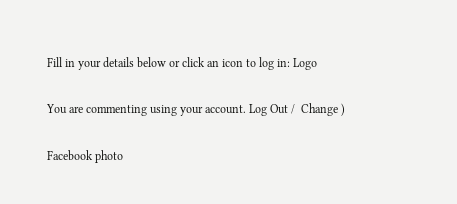Fill in your details below or click an icon to log in: Logo

You are commenting using your account. Log Out /  Change )

Facebook photo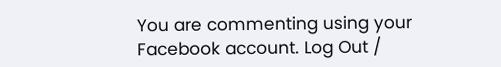You are commenting using your Facebook account. Log Out /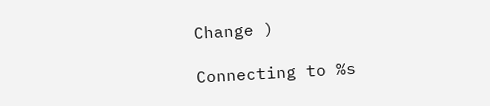Change )

Connecting to %s